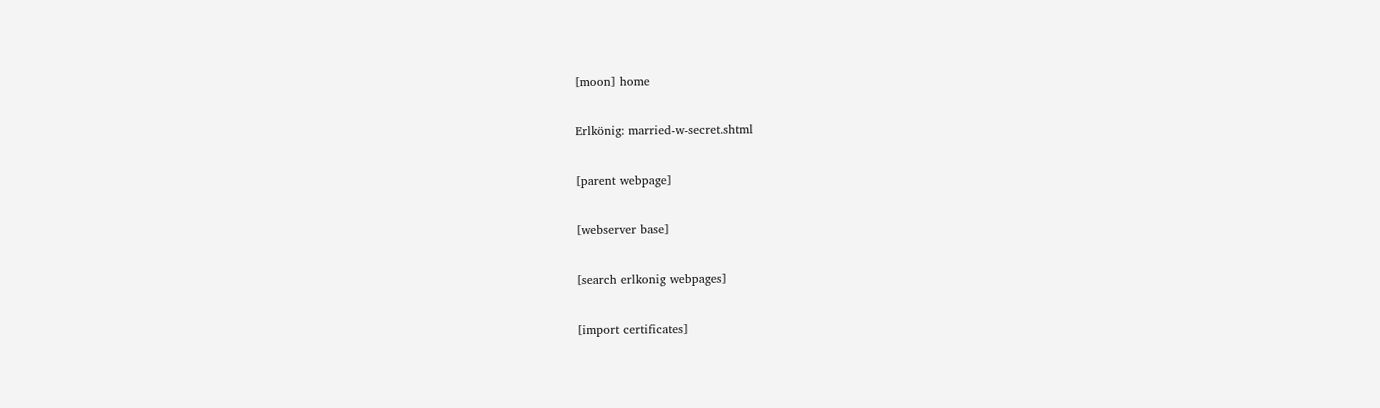[moon] home

Erlkönig: married-w-secret.shtml

[parent webpage]

[webserver base]

[search erlkonig webpages]

[import certificates]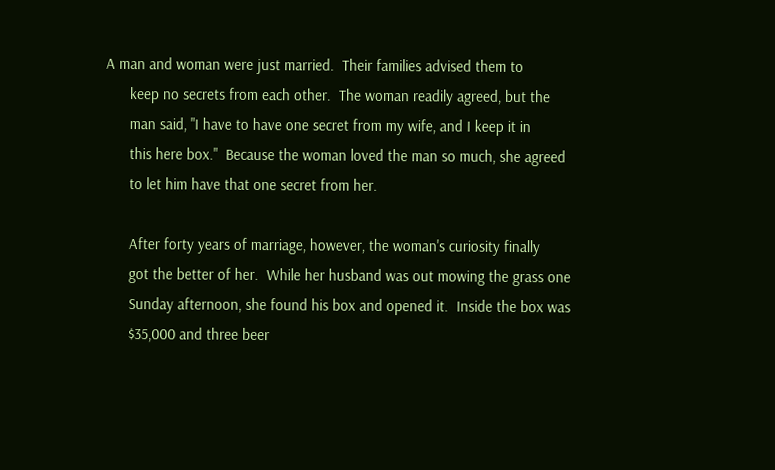A man and woman were just married.  Their families advised them to
      keep no secrets from each other.  The woman readily agreed, but the
      man said, "I have to have one secret from my wife, and I keep it in
      this here box."  Because the woman loved the man so much, she agreed
      to let him have that one secret from her.

      After forty years of marriage, however, the woman's curiosity finally
      got the better of her.  While her husband was out mowing the grass one
      Sunday afternoon, she found his box and opened it.  Inside the box was
      $35,000 and three beer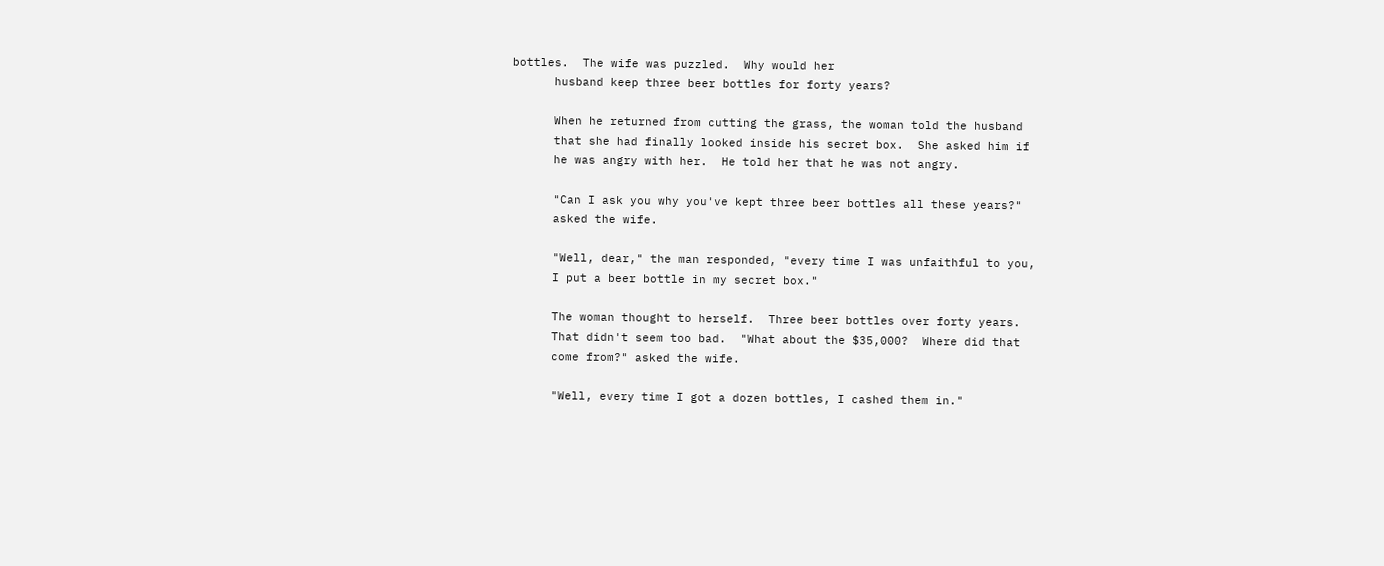bottles.  The wife was puzzled.  Why would her
      husband keep three beer bottles for forty years?

      When he returned from cutting the grass, the woman told the husband
      that she had finally looked inside his secret box.  She asked him if
      he was angry with her.  He told her that he was not angry.

      "Can I ask you why you've kept three beer bottles all these years?"
      asked the wife.

      "Well, dear," the man responded, "every time I was unfaithful to you,
      I put a beer bottle in my secret box."

      The woman thought to herself.  Three beer bottles over forty years.
      That didn't seem too bad.  "What about the $35,000?  Where did that
      come from?" asked the wife.

      "Well, every time I got a dozen bottles, I cashed them in."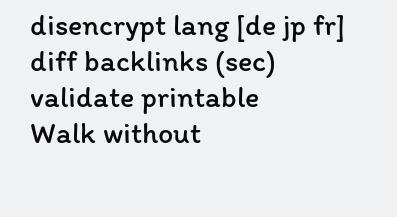disencrypt lang [de jp fr] diff backlinks (sec) validate printable
Walk without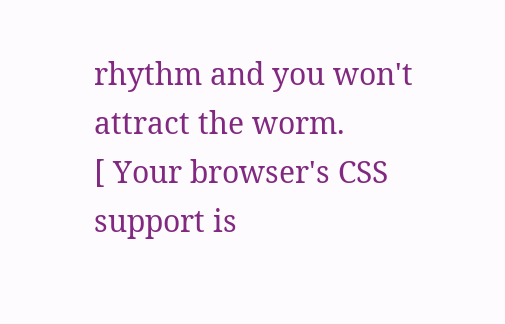rhythm and you won't attract the worm.
[ Your browser's CSS support is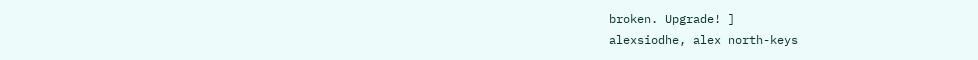broken. Upgrade! ]
alexsiodhe, alex north-keys